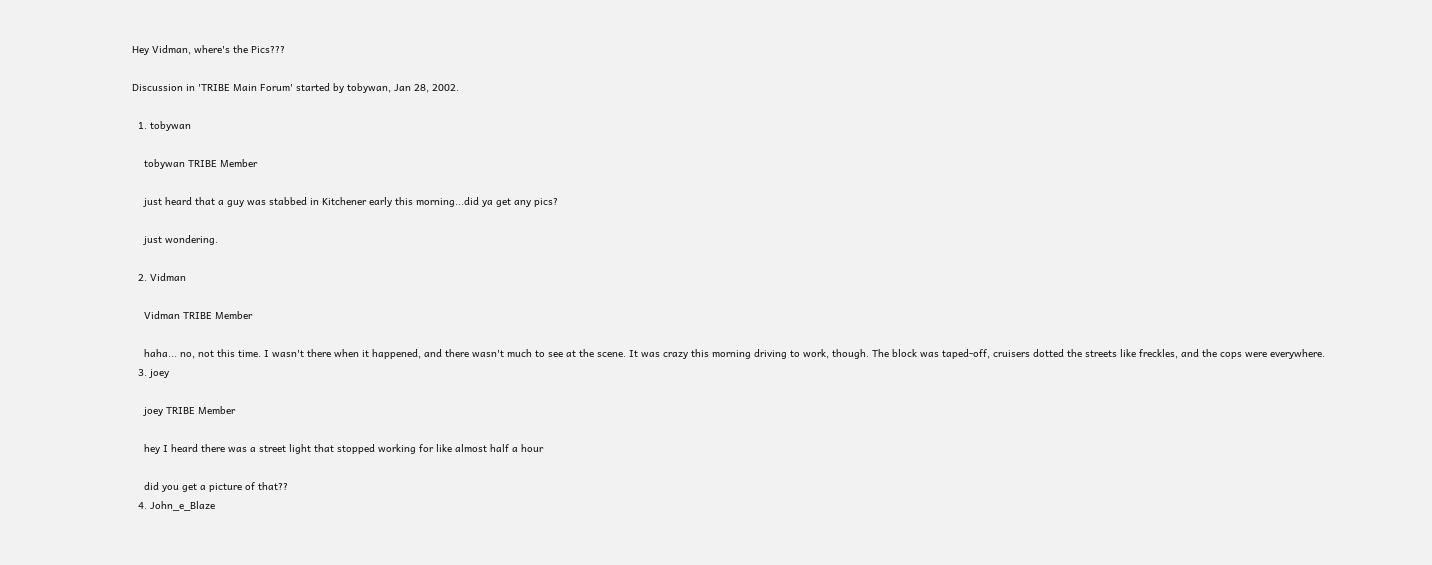Hey Vidman, where's the Pics???

Discussion in 'TRIBE Main Forum' started by tobywan, Jan 28, 2002.

  1. tobywan

    tobywan TRIBE Member

    just heard that a guy was stabbed in Kitchener early this morning...did ya get any pics?

    just wondering.

  2. Vidman

    Vidman TRIBE Member

    haha... no, not this time. I wasn't there when it happened, and there wasn't much to see at the scene. It was crazy this morning driving to work, though. The block was taped-off, cruisers dotted the streets like freckles, and the cops were everywhere.
  3. joey

    joey TRIBE Member

    hey I heard there was a street light that stopped working for like almost half a hour

    did you get a picture of that??
  4. John_e_Blaze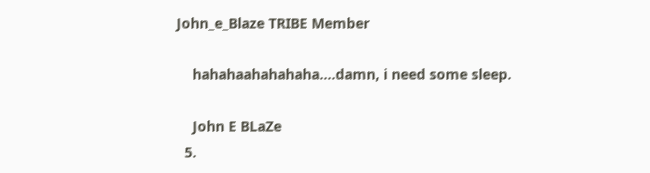John_e_Blaze TRIBE Member

    hahahaahahahaha....damn, i need some sleep.

    John E BLaZe
  5.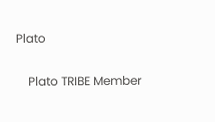Plato

    Plato TRIBE Member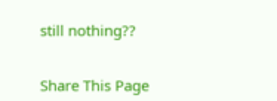still nothing??


Share This Page